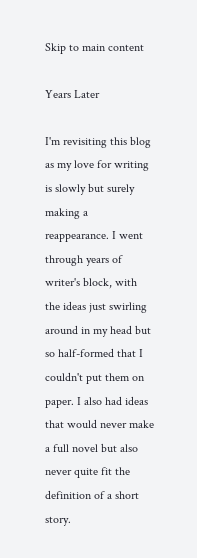Skip to main content

Years Later

I'm revisiting this blog as my love for writing is slowly but surely making a reappearance. I went through years of writer's block, with the ideas just swirling around in my head but so half-formed that I couldn't put them on paper. I also had ideas that would never make a full novel but also never quite fit the definition of a short story.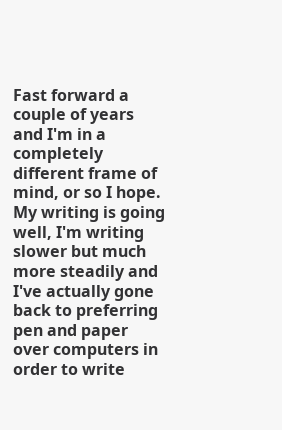Fast forward a couple of years and I'm in a completely different frame of mind, or so I hope. My writing is going well, I'm writing slower but much more steadily and I've actually gone back to preferring pen and paper over computers in order to write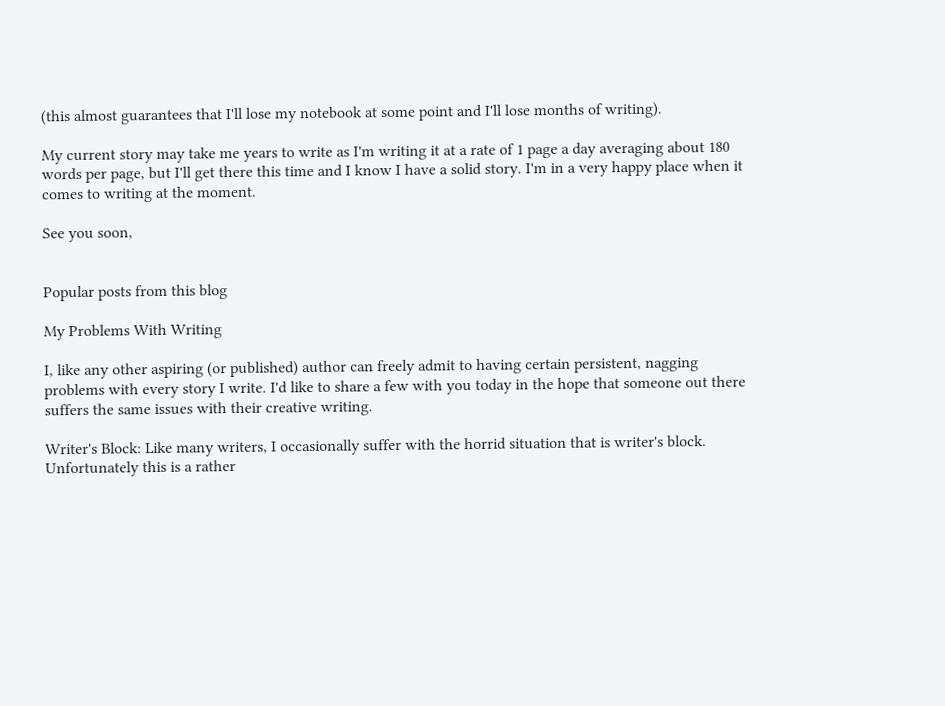(this almost guarantees that I'll lose my notebook at some point and I'll lose months of writing).

My current story may take me years to write as I'm writing it at a rate of 1 page a day averaging about 180 words per page, but I'll get there this time and I know I have a solid story. I'm in a very happy place when it comes to writing at the moment.

See you soon,


Popular posts from this blog

My Problems With Writing

I, like any other aspiring (or published) author can freely admit to having certain persistent, nagging problems with every story I write. I'd like to share a few with you today in the hope that someone out there suffers the same issues with their creative writing.

Writer's Block: Like many writers, I occasionally suffer with the horrid situation that is writer's block. Unfortunately this is a rather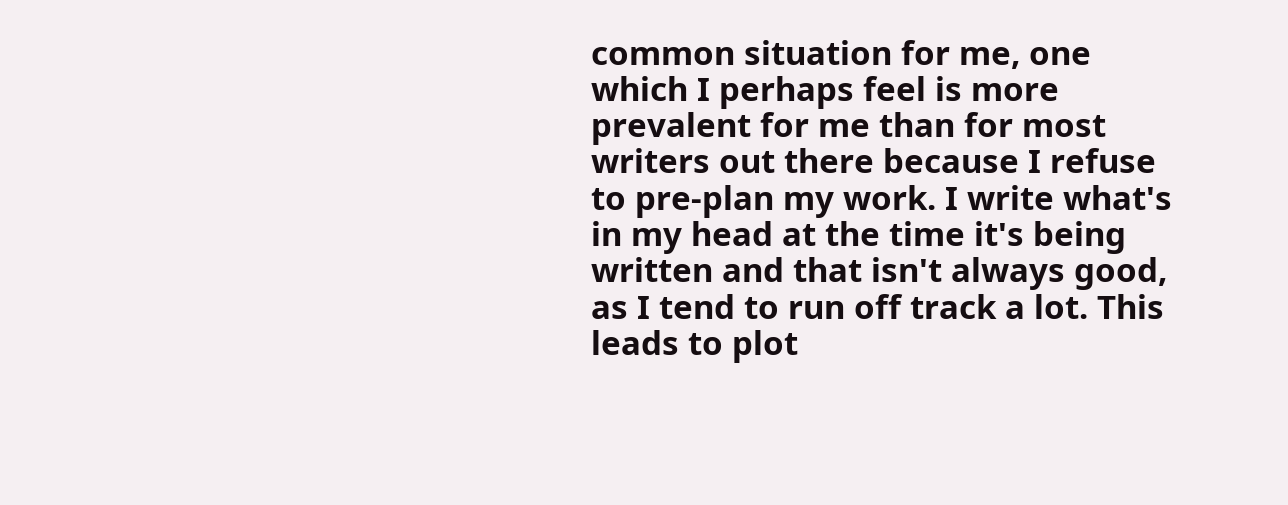common situation for me, one which I perhaps feel is more prevalent for me than for most writers out there because I refuse to pre-plan my work. I write what's in my head at the time it's being written and that isn't always good, as I tend to run off track a lot. This leads to plot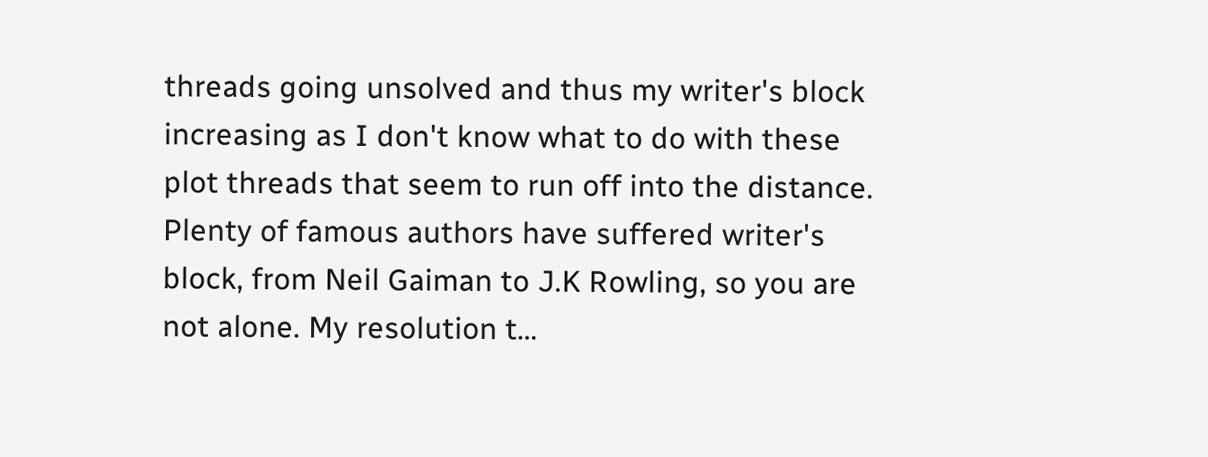threads going unsolved and thus my writer's block increasing as I don't know what to do with these plot threads that seem to run off into the distance. Plenty of famous authors have suffered writer's block, from Neil Gaiman to J.K Rowling, so you are not alone. My resolution t…